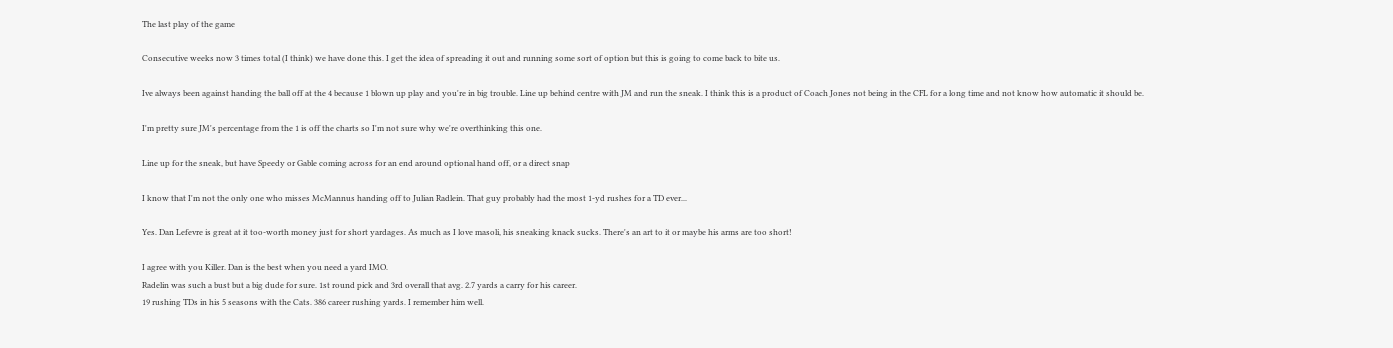The last play of the game

Consecutive weeks now 3 times total (I think) we have done this. I get the idea of spreading it out and running some sort of option but this is going to come back to bite us.

Ive always been against handing the ball off at the 4 because 1 blown up play and you're in big trouble. Line up behind centre with JM and run the sneak. I think this is a product of Coach Jones not being in the CFL for a long time and not know how automatic it should be.

I'm pretty sure JM's percentage from the 1 is off the charts so I'm not sure why we're overthinking this one.

Line up for the sneak, but have Speedy or Gable coming across for an end around optional hand off, or a direct snap

I know that I'm not the only one who misses McMannus handing off to Julian Radlein. That guy probably had the most 1-yd rushes for a TD ever...

Yes. Dan Lefevre is great at it too-worth money just for short yardages. As much as I love masoli, his sneaking knack sucks. There's an art to it or maybe his arms are too short!

I agree with you Killer. Dan is the best when you need a yard IMO.
Radelin was such a bust but a big dude for sure. 1st round pick and 3rd overall that avg. 2.7 yards a carry for his career.
19 rushing TDs in his 5 seasons with the Cats. 386 career rushing yards. I remember him well.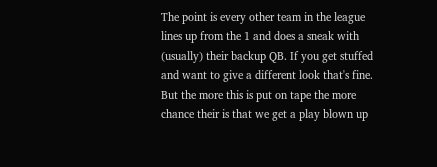The point is every other team in the league lines up from the 1 and does a sneak with (usually) their backup QB. If you get stuffed and want to give a different look that's fine. But the more this is put on tape the more chance their is that we get a play blown up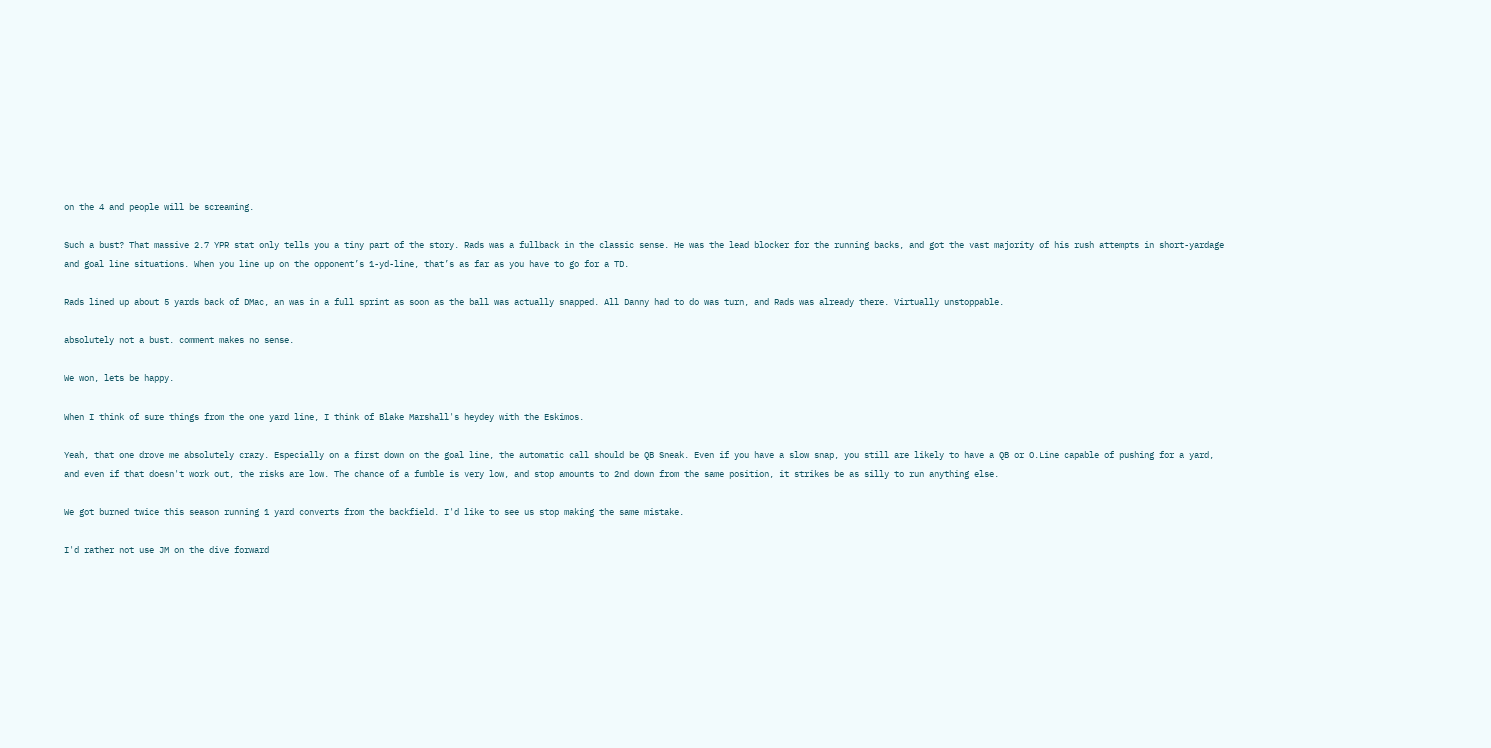on the 4 and people will be screaming.

Such a bust? That massive 2.7 YPR stat only tells you a tiny part of the story. Rads was a fullback in the classic sense. He was the lead blocker for the running backs, and got the vast majority of his rush attempts in short-yardage and goal line situations. When you line up on the opponent’s 1-yd-line, that’s as far as you have to go for a TD.

Rads lined up about 5 yards back of DMac, an was in a full sprint as soon as the ball was actually snapped. All Danny had to do was turn, and Rads was already there. Virtually unstoppable.

absolutely not a bust. comment makes no sense.

We won, lets be happy.

When I think of sure things from the one yard line, I think of Blake Marshall's heydey with the Eskimos.

Yeah, that one drove me absolutely crazy. Especially on a first down on the goal line, the automatic call should be QB Sneak. Even if you have a slow snap, you still are likely to have a QB or O.Line capable of pushing for a yard, and even if that doesn't work out, the risks are low. The chance of a fumble is very low, and stop amounts to 2nd down from the same position, it strikes be as silly to run anything else.

We got burned twice this season running 1 yard converts from the backfield. I'd like to see us stop making the same mistake.

I'd rather not use JM on the dive forward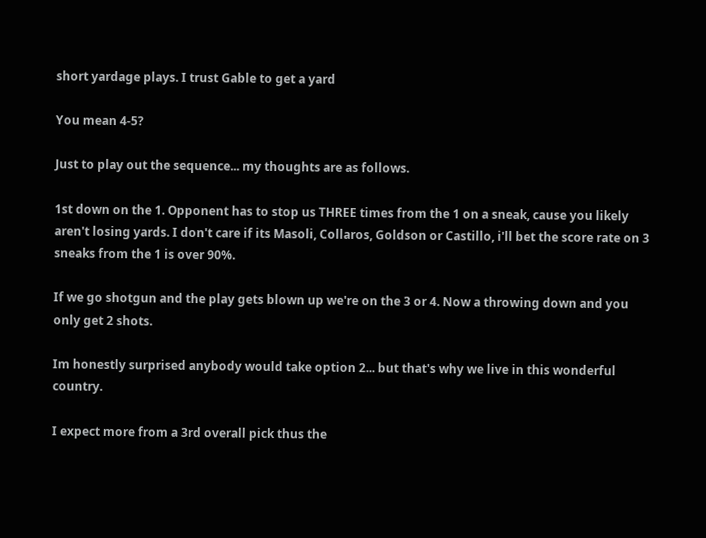short yardage plays. I trust Gable to get a yard

You mean 4-5?

Just to play out the sequence... my thoughts are as follows.

1st down on the 1. Opponent has to stop us THREE times from the 1 on a sneak, cause you likely aren't losing yards. I don't care if its Masoli, Collaros, Goldson or Castillo, i'll bet the score rate on 3 sneaks from the 1 is over 90%.

If we go shotgun and the play gets blown up we're on the 3 or 4. Now a throwing down and you only get 2 shots.

Im honestly surprised anybody would take option 2... but that's why we live in this wonderful country.

I expect more from a 3rd overall pick thus the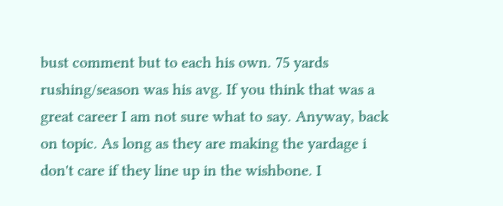bust comment but to each his own. 75 yards rushing/season was his avg. If you think that was a great career I am not sure what to say. Anyway, back on topic. As long as they are making the yardage i don't care if they line up in the wishbone. I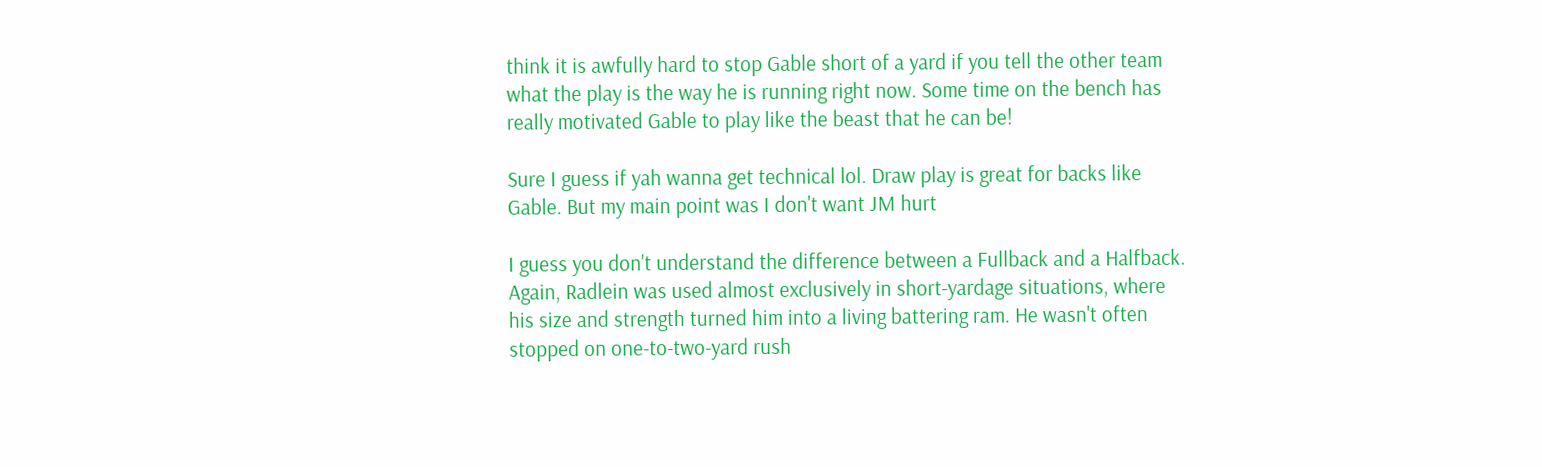think it is awfully hard to stop Gable short of a yard if you tell the other team what the play is the way he is running right now. Some time on the bench has really motivated Gable to play like the beast that he can be!

Sure I guess if yah wanna get technical lol. Draw play is great for backs like Gable. But my main point was I don't want JM hurt

I guess you don't understand the difference between a Fullback and a Halfback. Again, Radlein was used almost exclusively in short-yardage situations, where his size and strength turned him into a living battering ram. He wasn't often stopped on one-to-two-yard rush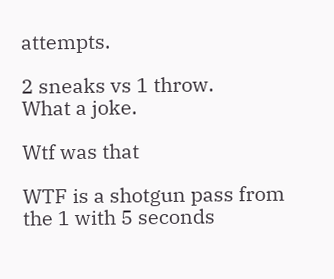attempts.

2 sneaks vs 1 throw.
What a joke.

Wtf was that

WTF is a shotgun pass from the 1 with 5 seconds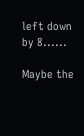left down by 8......

Maybe the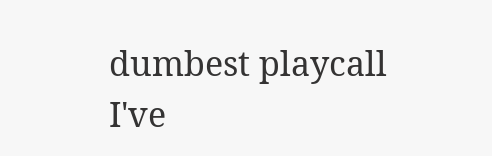dumbest playcall I've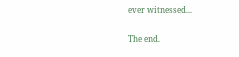ever witnessed...

The end.